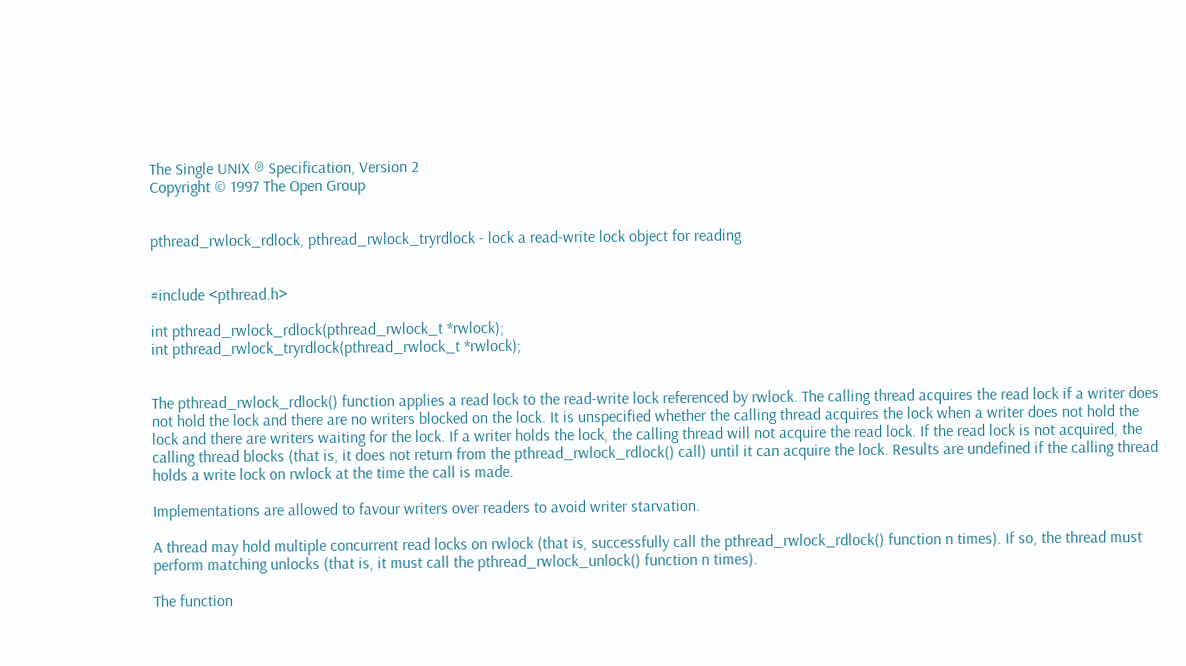The Single UNIX ® Specification, Version 2
Copyright © 1997 The Open Group


pthread_rwlock_rdlock, pthread_rwlock_tryrdlock - lock a read-write lock object for reading


#include <pthread.h>

int pthread_rwlock_rdlock(pthread_rwlock_t *rwlock);
int pthread_rwlock_tryrdlock(pthread_rwlock_t *rwlock);


The pthread_rwlock_rdlock() function applies a read lock to the read-write lock referenced by rwlock. The calling thread acquires the read lock if a writer does not hold the lock and there are no writers blocked on the lock. It is unspecified whether the calling thread acquires the lock when a writer does not hold the lock and there are writers waiting for the lock. If a writer holds the lock, the calling thread will not acquire the read lock. If the read lock is not acquired, the calling thread blocks (that is, it does not return from the pthread_rwlock_rdlock() call) until it can acquire the lock. Results are undefined if the calling thread holds a write lock on rwlock at the time the call is made.

Implementations are allowed to favour writers over readers to avoid writer starvation.

A thread may hold multiple concurrent read locks on rwlock (that is, successfully call the pthread_rwlock_rdlock() function n times). If so, the thread must perform matching unlocks (that is, it must call the pthread_rwlock_unlock() function n times).

The function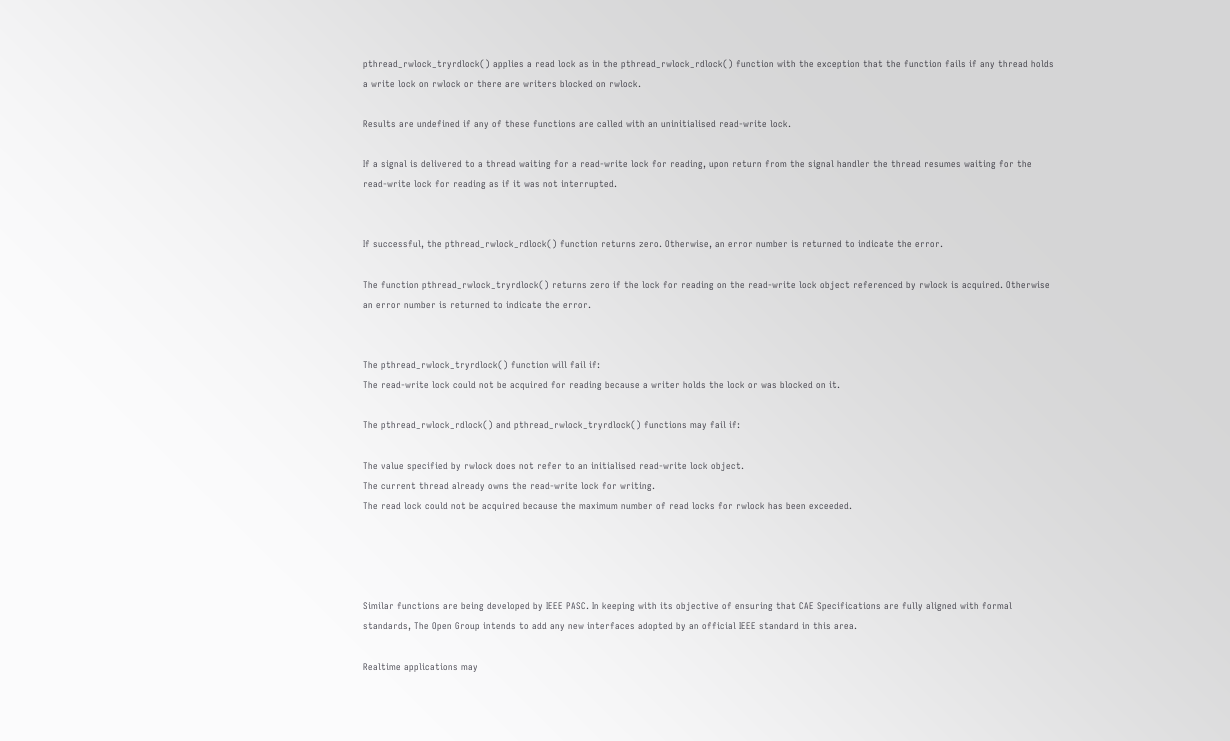pthread_rwlock_tryrdlock() applies a read lock as in the pthread_rwlock_rdlock() function with the exception that the function fails if any thread holds a write lock on rwlock or there are writers blocked on rwlock.

Results are undefined if any of these functions are called with an uninitialised read-write lock.

If a signal is delivered to a thread waiting for a read-write lock for reading, upon return from the signal handler the thread resumes waiting for the read-write lock for reading as if it was not interrupted.


If successful, the pthread_rwlock_rdlock() function returns zero. Otherwise, an error number is returned to indicate the error.

The function pthread_rwlock_tryrdlock() returns zero if the lock for reading on the read-write lock object referenced by rwlock is acquired. Otherwise an error number is returned to indicate the error.


The pthread_rwlock_tryrdlock() function will fail if:
The read-write lock could not be acquired for reading because a writer holds the lock or was blocked on it.

The pthread_rwlock_rdlock() and pthread_rwlock_tryrdlock() functions may fail if:

The value specified by rwlock does not refer to an initialised read-write lock object.
The current thread already owns the read-write lock for writing.
The read lock could not be acquired because the maximum number of read locks for rwlock has been exceeded.




Similar functions are being developed by IEEE PASC. In keeping with its objective of ensuring that CAE Specifications are fully aligned with formal standards, The Open Group intends to add any new interfaces adopted by an official IEEE standard in this area.

Realtime applications may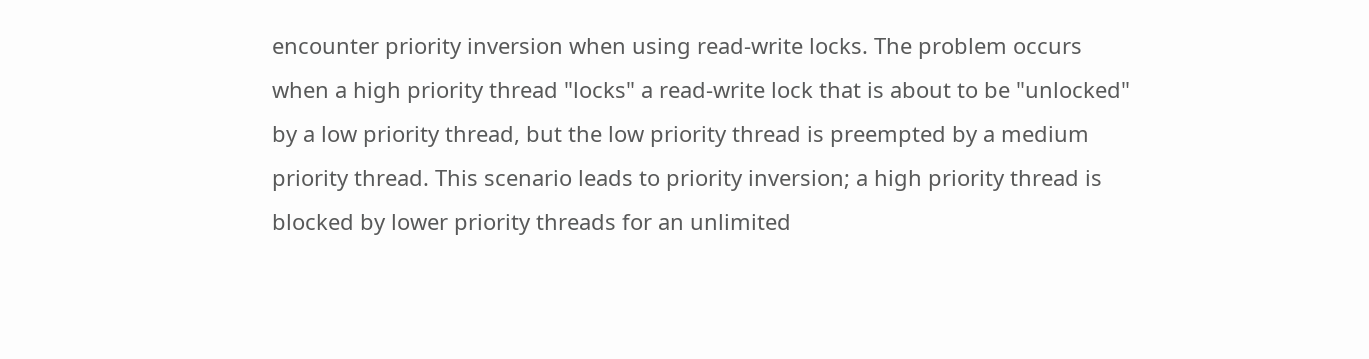encounter priority inversion when using read-write locks. The problem occurs when a high priority thread "locks" a read-write lock that is about to be "unlocked" by a low priority thread, but the low priority thread is preempted by a medium priority thread. This scenario leads to priority inversion; a high priority thread is blocked by lower priority threads for an unlimited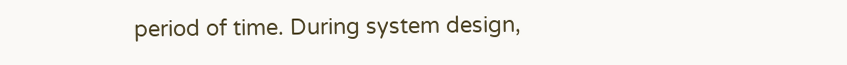period of time. During system design,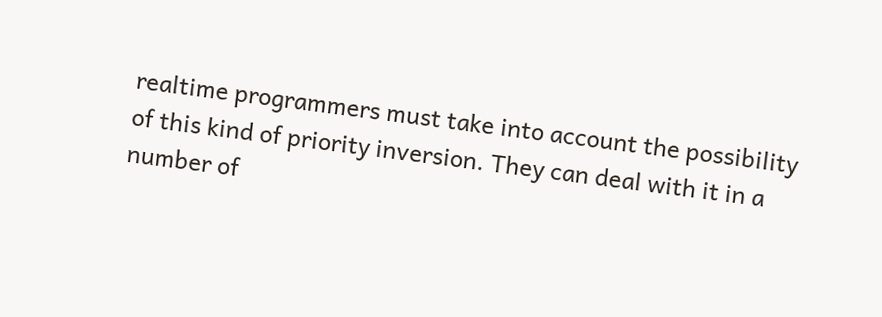realtime programmers must take into account the possibility of this kind of priority inversion. They can deal with it in a number of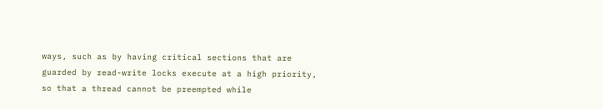ways, such as by having critical sections that are guarded by read-write locks execute at a high priority, so that a thread cannot be preempted while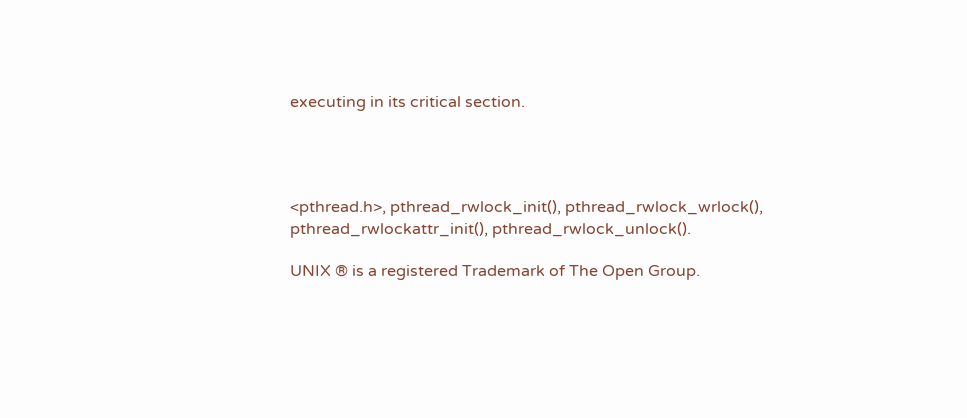executing in its critical section.




<pthread.h>, pthread_rwlock_init(), pthread_rwlock_wrlock(), pthread_rwlockattr_init(), pthread_rwlock_unlock().

UNIX ® is a registered Trademark of The Open Group.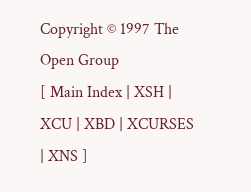Copyright © 1997 The Open Group
[ Main Index | XSH | XCU | XBD | XCURSES | XNS ]